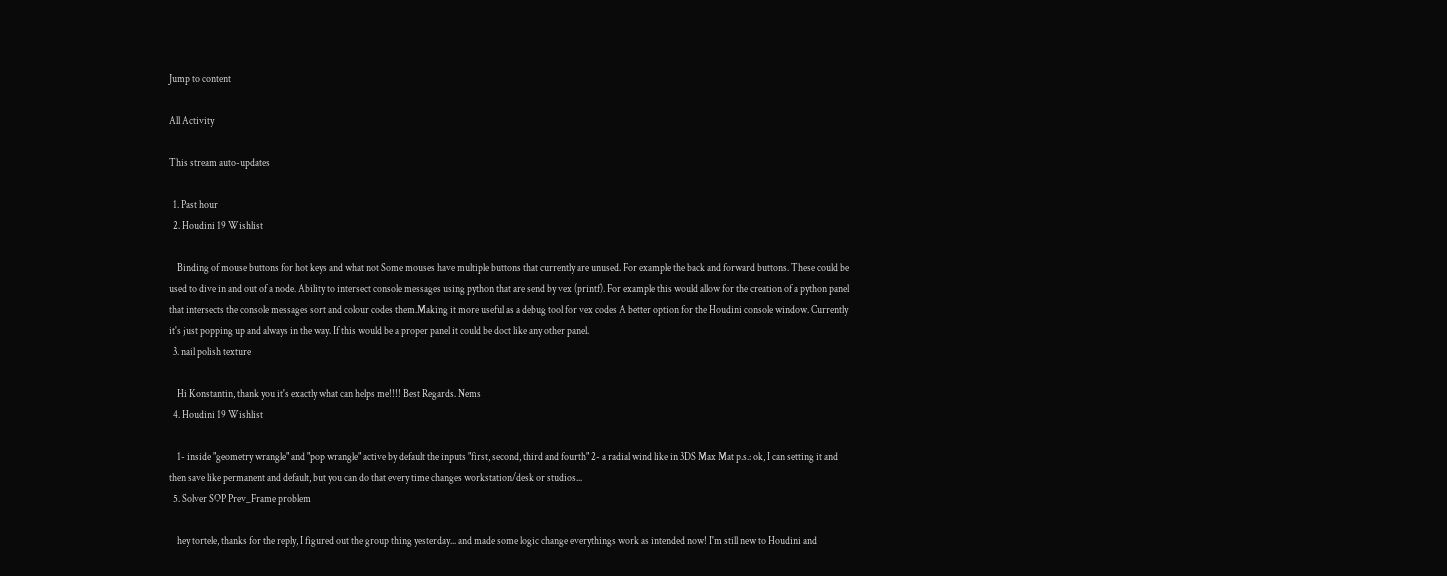Jump to content

All Activity

This stream auto-updates

  1. Past hour
  2. Houdini 19 Wishlist

    Binding of mouse buttons for hot keys and what not Some mouses have multiple buttons that currently are unused. For example the back and forward buttons. These could be used to dive in and out of a node. Ability to intersect console messages using python that are send by vex (printf). For example this would allow for the creation of a python panel that intersects the console messages sort and colour codes them.Making it more useful as a debug tool for vex codes A better option for the Houdini console window. Currently it's just popping up and always in the way. If this would be a proper panel it could be doct like any other panel.
  3. nail polish texture

    Hi Konstantin, thank you it's exactly what can helps me!!!! Best Regards. Nems
  4. Houdini 19 Wishlist

    1- inside "geometry wrangle" and "pop wrangle" active by default the inputs "first, second, third and fourth" 2- a radial wind like in 3DS Max Mat p.s.: ok, I can setting it and then save like permanent and default, but you can do that every time changes workstation/desk or studios...
  5. Solver SOP Prev_Frame problem

    hey tortele, thanks for the reply, I figured out the group thing yesterday... and made some logic change everythings work as intended now! I'm still new to Houdini and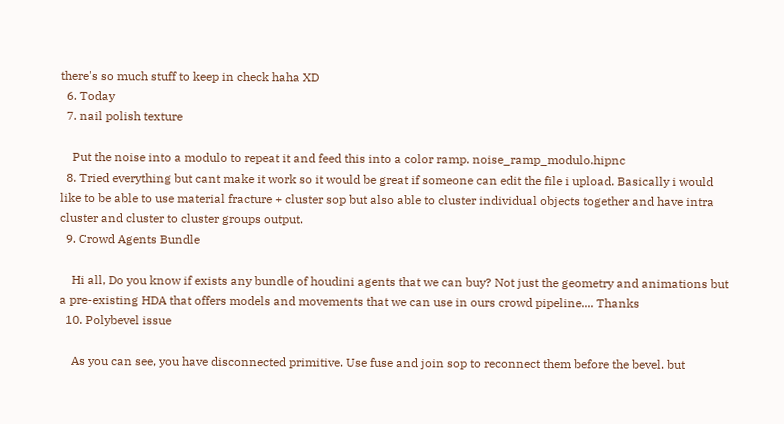there's so much stuff to keep in check haha XD
  6. Today
  7. nail polish texture

    Put the noise into a modulo to repeat it and feed this into a color ramp. noise_ramp_modulo.hipnc
  8. Tried everything but cant make it work so it would be great if someone can edit the file i upload. Basically i would like to be able to use material fracture + cluster sop but also able to cluster individual objects together and have intra cluster and cluster to cluster groups output.
  9. Crowd Agents Bundle

    Hi all, Do you know if exists any bundle of houdini agents that we can buy? Not just the geometry and animations but a pre-existing HDA that offers models and movements that we can use in ours crowd pipeline.... Thanks
  10. Polybevel issue

    As you can see, you have disconnected primitive. Use fuse and join sop to reconnect them before the bevel. but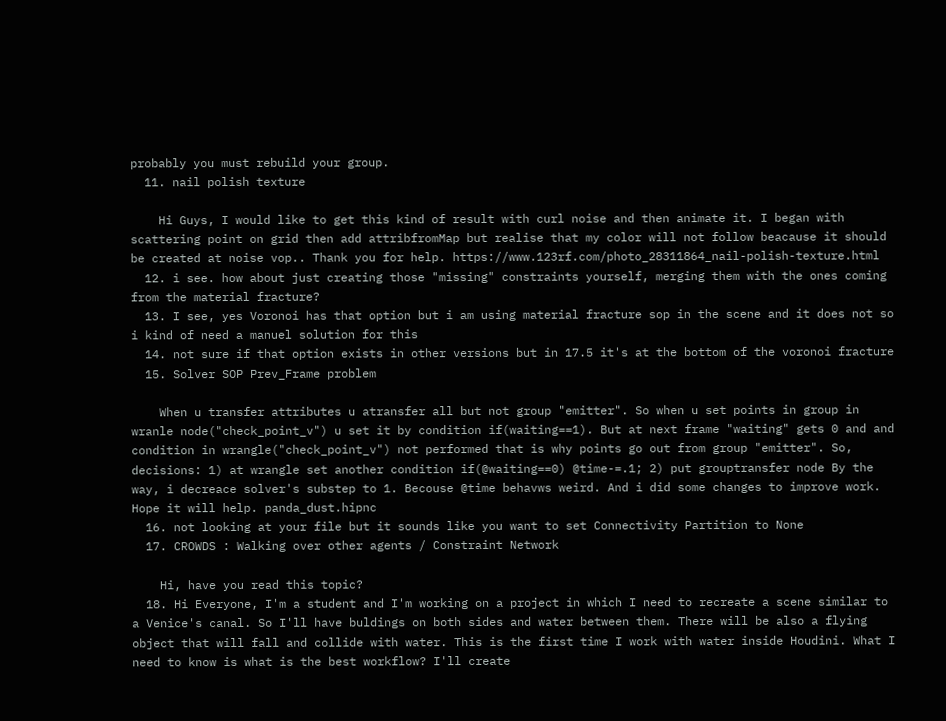probably you must rebuild your group.
  11. nail polish texture

    Hi Guys, I would like to get this kind of result with curl noise and then animate it. I began with scattering point on grid then add attribfromMap but realise that my color will not follow beacause it should be created at noise vop.. Thank you for help. https://www.123rf.com/photo_28311864_nail-polish-texture.html
  12. i see. how about just creating those "missing" constraints yourself, merging them with the ones coming from the material fracture?
  13. I see, yes Voronoi has that option but i am using material fracture sop in the scene and it does not so i kind of need a manuel solution for this
  14. not sure if that option exists in other versions but in 17.5 it's at the bottom of the voronoi fracture
  15. Solver SOP Prev_Frame problem

    When u transfer attributes u atransfer all but not group "emitter". So when u set points in group in wranle node("check_point_v") u set it by condition if(waiting==1). But at next frame "waiting" gets 0 and and condition in wrangle("check_point_v") not performed that is why points go out from group "emitter". So, decisions: 1) at wrangle set another condition if(@waiting==0) @time-=.1; 2) put grouptransfer node By the way, i decreace solver's substep to 1. Becouse @time behavws weird. And i did some changes to improve work. Hope it will help. panda_dust.hipnc
  16. not looking at your file but it sounds like you want to set Connectivity Partition to None
  17. CROWDS : Walking over other agents / Constraint Network

    Hi, have you read this topic?
  18. Hi Everyone, I'm a student and I'm working on a project in which I need to recreate a scene similar to a Venice's canal. So I'll have buldings on both sides and water between them. There will be also a flying object that will fall and collide with water. This is the first time I work with water inside Houdini. What I need to know is what is the best workflow? I'll create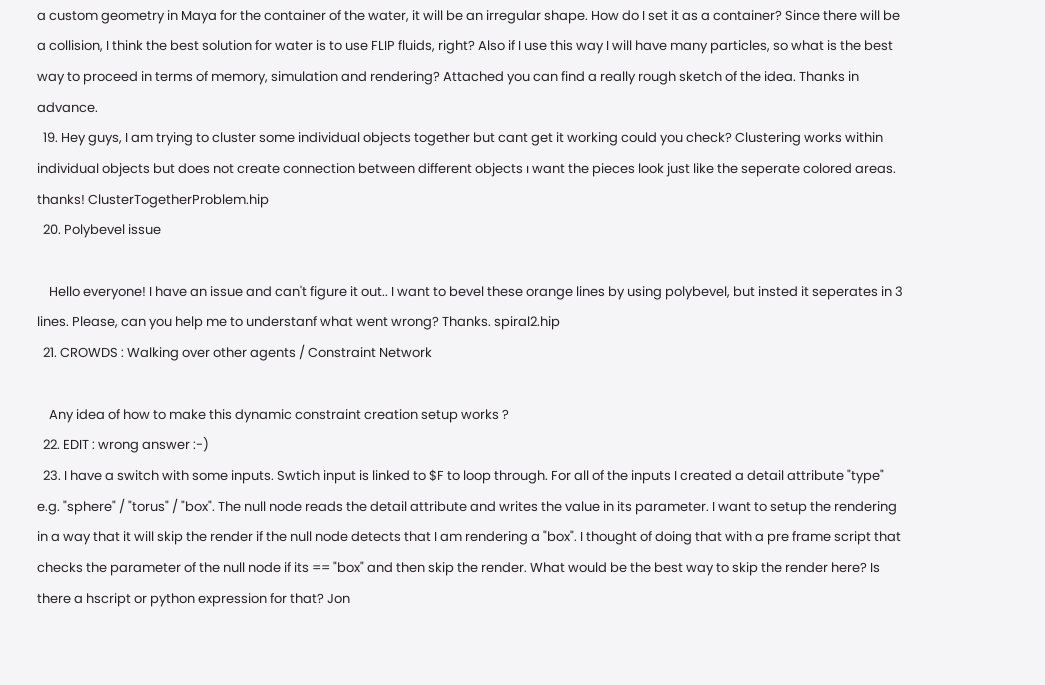a custom geometry in Maya for the container of the water, it will be an irregular shape. How do I set it as a container? Since there will be a collision, I think the best solution for water is to use FLIP fluids, right? Also if I use this way I will have many particles, so what is the best way to proceed in terms of memory, simulation and rendering? Attached you can find a really rough sketch of the idea. Thanks in advance.
  19. Hey guys, I am trying to cluster some individual objects together but cant get it working could you check? Clustering works within individual objects but does not create connection between different objects ı want the pieces look just like the seperate colored areas. thanks! ClusterTogetherProblem.hip
  20. Polybevel issue

    Hello everyone! I have an issue and can't figure it out.. I want to bevel these orange lines by using polybevel, but insted it seperates in 3 lines. Please, can you help me to understanf what went wrong? Thanks. spiral2.hip
  21. CROWDS : Walking over other agents / Constraint Network

    Any idea of how to make this dynamic constraint creation setup works ?
  22. EDIT : wrong answer :-)
  23. I have a switch with some inputs. Swtich input is linked to $F to loop through. For all of the inputs I created a detail attribute "type" e.g. "sphere" / "torus" / "box". The null node reads the detail attribute and writes the value in its parameter. I want to setup the rendering in a way that it will skip the render if the null node detects that I am rendering a "box". I thought of doing that with a pre frame script that checks the parameter of the null node if its == "box" and then skip the render. What would be the best way to skip the render here? Is there a hscript or python expression for that? Jon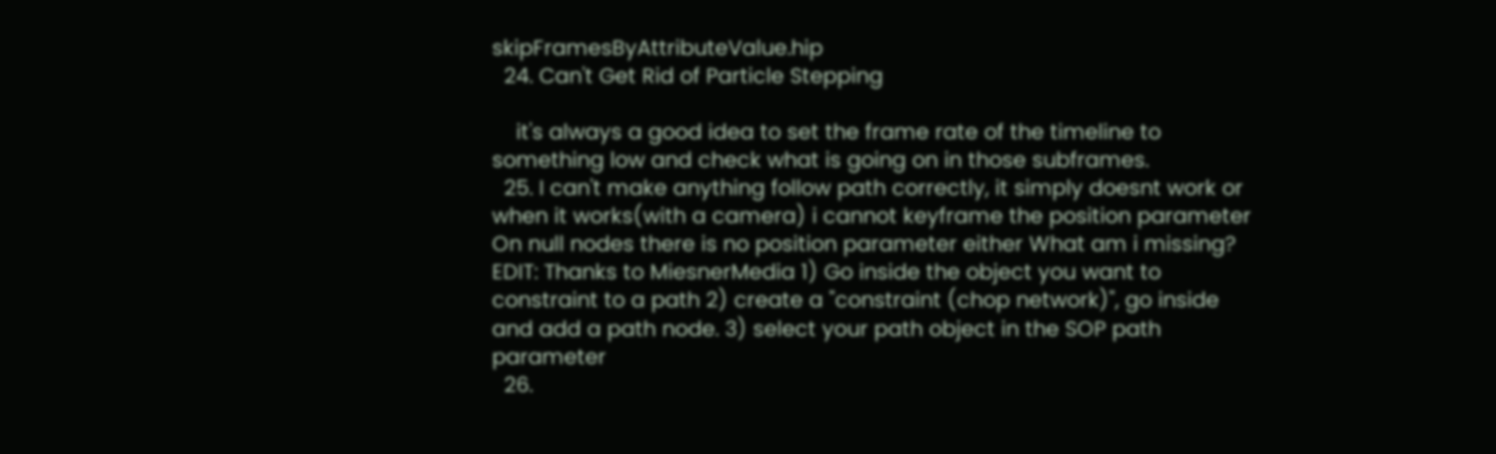skipFramesByAttributeValue.hip
  24. Can't Get Rid of Particle Stepping

    it's always a good idea to set the frame rate of the timeline to something low and check what is going on in those subframes.
  25. I can't make anything follow path correctly, it simply doesnt work or when it works(with a camera) i cannot keyframe the position parameter On null nodes there is no position parameter either What am i missing? EDIT: Thanks to MiesnerMedia 1) Go inside the object you want to constraint to a path 2) create a "constraint (chop network)", go inside and add a path node. 3) select your path object in the SOP path parameter
  26.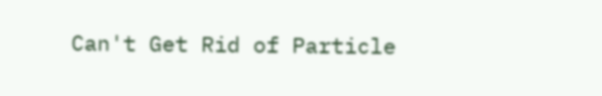Can't Get Rid of Particle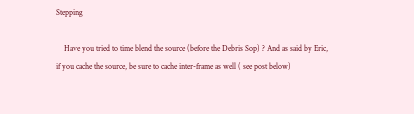Stepping

    Have you tried to time blend the source (before the Debris Sop) ? And as said by Eric, if you cache the source, be sure to cache inter-frame as well ( see post below)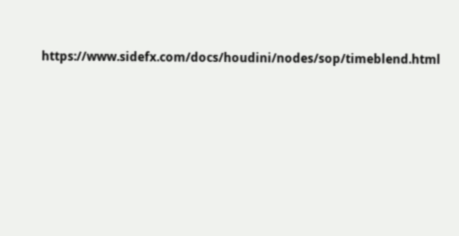https://www.sidefx.com/docs/houdini/nodes/sop/timeblend.html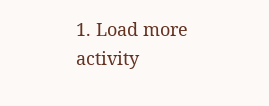1. Load more activity